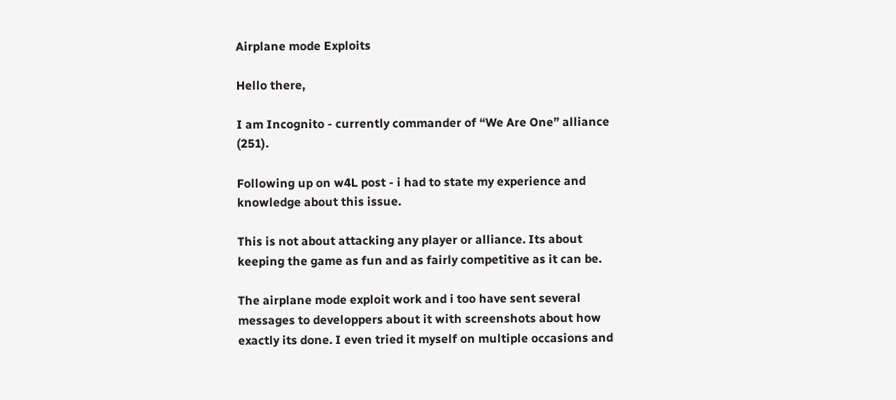Airplane mode Exploits

Hello there,

I am Incognito - currently commander of “We Are One” alliance (251).

Following up on w4L post - i had to state my experience and knowledge about this issue.

This is not about attacking any player or alliance. Its about keeping the game as fun and as fairly competitive as it can be.

The airplane mode exploit work and i too have sent several messages to developpers about it with screenshots about how exactly its done. I even tried it myself on multiple occasions and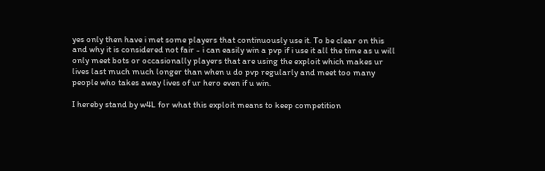yes only then have i met some players that continuously use it. To be clear on this and why it is considered not fair - i can easily win a pvp if i use it all the time as u will only meet bots or occasionally players that are using the exploit which makes ur lives last much much longer than when u do pvp regularly and meet too many people who takes away lives of ur hero even if u win.

I hereby stand by w4L for what this exploit means to keep competition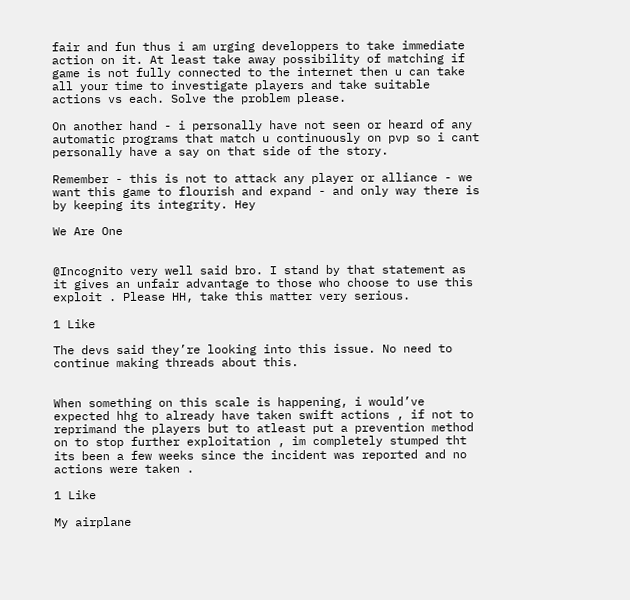fair and fun thus i am urging developpers to take immediate action on it. At least take away possibility of matching if game is not fully connected to the internet then u can take all your time to investigate players and take suitable actions vs each. Solve the problem please.

On another hand - i personally have not seen or heard of any automatic programs that match u continuously on pvp so i cant personally have a say on that side of the story.

Remember - this is not to attack any player or alliance - we want this game to flourish and expand - and only way there is by keeping its integrity. Hey

We Are One


@Incognito very well said bro. I stand by that statement as it gives an unfair advantage to those who choose to use this exploit . Please HH, take this matter very serious.

1 Like

The devs said they’re looking into this issue. No need to continue making threads about this.


When something on this scale is happening, i would’ve expected hhg to already have taken swift actions , if not to reprimand the players but to atleast put a prevention method on to stop further exploitation , im completely stumped tht its been a few weeks since the incident was reported and no actions were taken .

1 Like

My airplane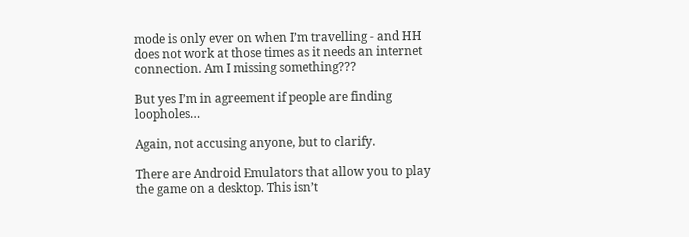mode is only ever on when I’m travelling - and HH does not work at those times as it needs an internet connection. Am I missing something???

But yes I’m in agreement if people are finding loopholes…

Again, not accusing anyone, but to clarify.

There are Android Emulators that allow you to play the game on a desktop. This isn’t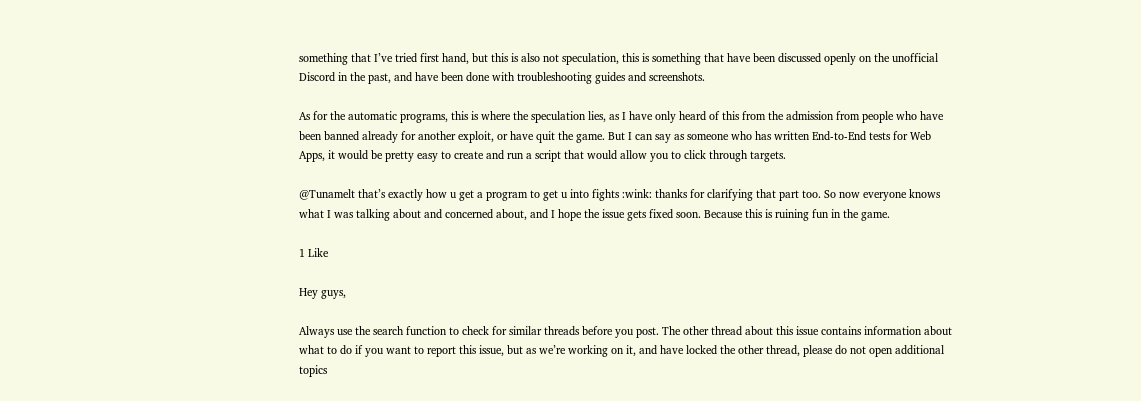something that I’ve tried first hand, but this is also not speculation, this is something that have been discussed openly on the unofficial Discord in the past, and have been done with troubleshooting guides and screenshots.

As for the automatic programs, this is where the speculation lies, as I have only heard of this from the admission from people who have been banned already for another exploit, or have quit the game. But I can say as someone who has written End-to-End tests for Web Apps, it would be pretty easy to create and run a script that would allow you to click through targets.

@Tunamelt that’s exactly how u get a program to get u into fights :wink: thanks for clarifying that part too. So now everyone knows what I was talking about and concerned about, and I hope the issue gets fixed soon. Because this is ruining fun in the game.

1 Like

Hey guys,

Always use the search function to check for similar threads before you post. The other thread about this issue contains information about what to do if you want to report this issue, but as we’re working on it, and have locked the other thread, please do not open additional topics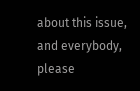about this issue, and everybody, please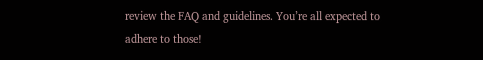review the FAQ and guidelines. You’re all expected to adhere to those!